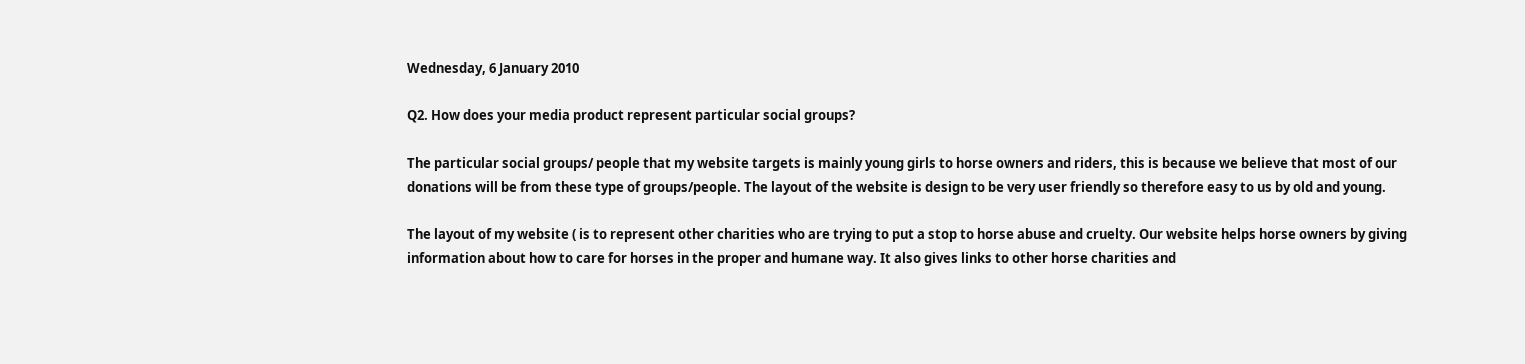Wednesday, 6 January 2010

Q2. How does your media product represent particular social groups?

The particular social groups/ people that my website targets is mainly young girls to horse owners and riders, this is because we believe that most of our donations will be from these type of groups/people. The layout of the website is design to be very user friendly so therefore easy to us by old and young.

The layout of my website ( is to represent other charities who are trying to put a stop to horse abuse and cruelty. Our website helps horse owners by giving information about how to care for horses in the proper and humane way. It also gives links to other horse charities and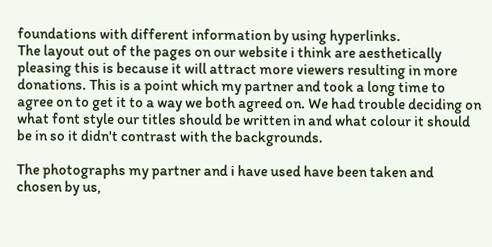foundations with different information by using hyperlinks.
The layout out of the pages on our website i think are aesthetically pleasing this is because it will attract more viewers resulting in more donations. This is a point which my partner and took a long time to agree on to get it to a way we both agreed on. We had trouble deciding on what font style our titles should be written in and what colour it should be in so it didn't contrast with the backgrounds.

The photographs my partner and i have used have been taken and chosen by us,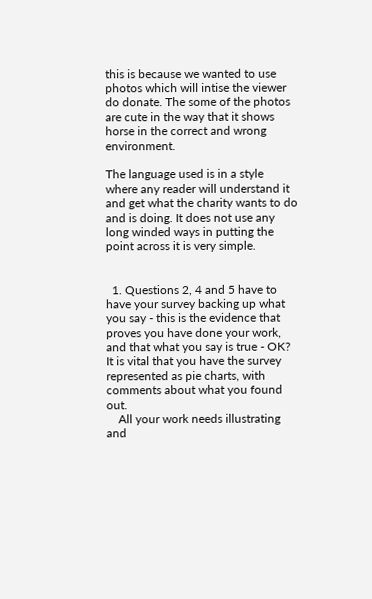this is because we wanted to use photos which will intise the viewer do donate. The some of the photos are cute in the way that it shows horse in the correct and wrong environment.

The language used is in a style where any reader will understand it and get what the charity wants to do and is doing. It does not use any long winded ways in putting the point across it is very simple.


  1. Questions 2, 4 and 5 have to have your survey backing up what you say - this is the evidence that proves you have done your work, and that what you say is true - OK? It is vital that you have the survey represented as pie charts, with comments about what you found out.
    All your work needs illustrating and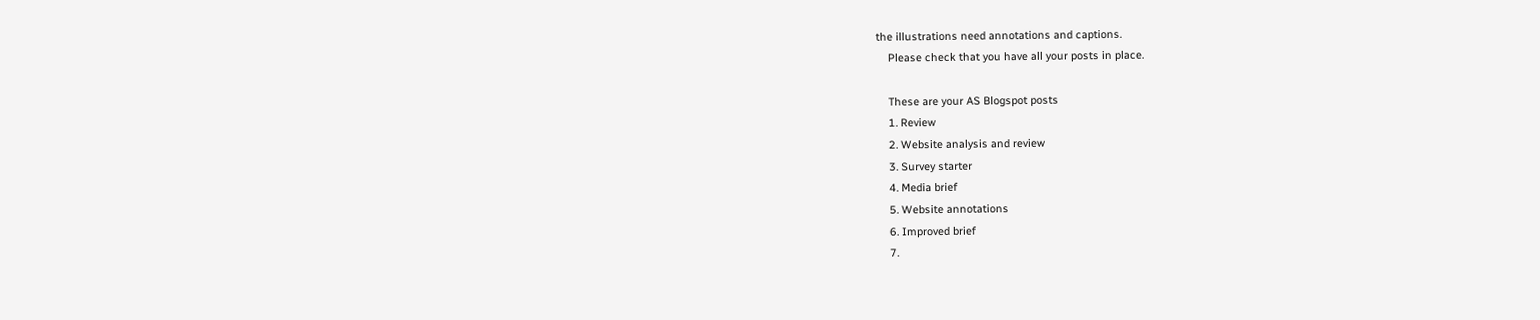the illustrations need annotations and captions.
    Please check that you have all your posts in place.

    These are your AS Blogspot posts
    1. Review
    2. Website analysis and review
    3. Survey starter
    4. Media brief
    5. Website annotations
    6. Improved brief
    7.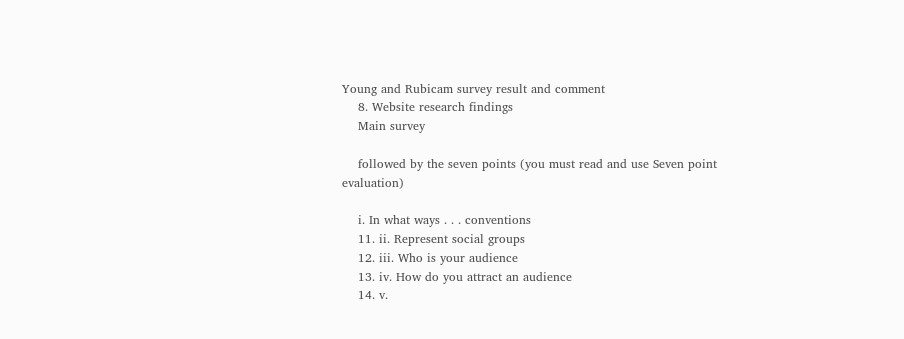Young and Rubicam survey result and comment
    8. Website research findings
    Main survey

    followed by the seven points (you must read and use Seven point evaluation)

    i. In what ways . . . conventions
    11. ii. Represent social groups
    12. iii. Who is your audience
    13. iv. How do you attract an audience
    14. v.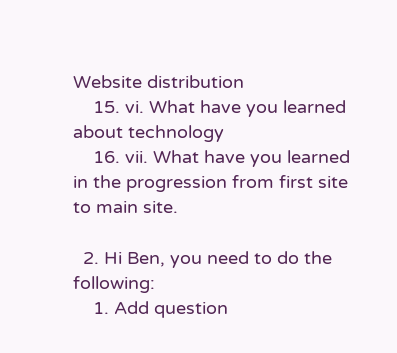Website distribution
    15. vi. What have you learned about technology
    16. vii. What have you learned in the progression from first site to main site.

  2. Hi Ben, you need to do the following:
    1. Add question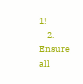1!
    2. Ensure all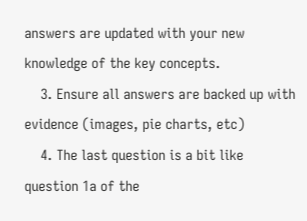answers are updated with your new knowledge of the key concepts.
    3. Ensure all answers are backed up with evidence (images, pie charts, etc)
    4. The last question is a bit like question 1a of the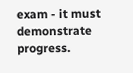exam - it must demonstrate progress.